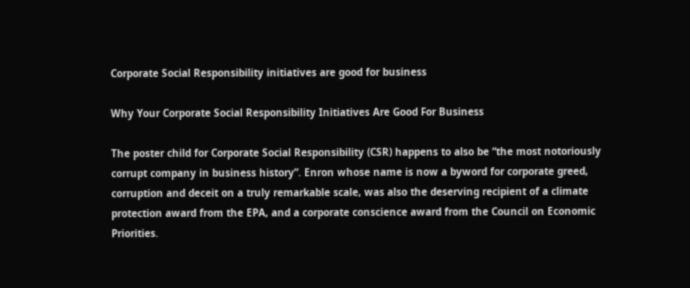Corporate Social Responsibility initiatives are good for business

Why Your Corporate Social Responsibility Initiatives Are Good For Business

The poster child for Corporate Social Responsibility (CSR) happens to also be “the most notoriously corrupt company in business history”. Enron whose name is now a byword for corporate greed, corruption and deceit on a truly remarkable scale, was also the deserving recipient of a climate protection award from the EPA, and a corporate conscience award from the Council on Economic Priorities.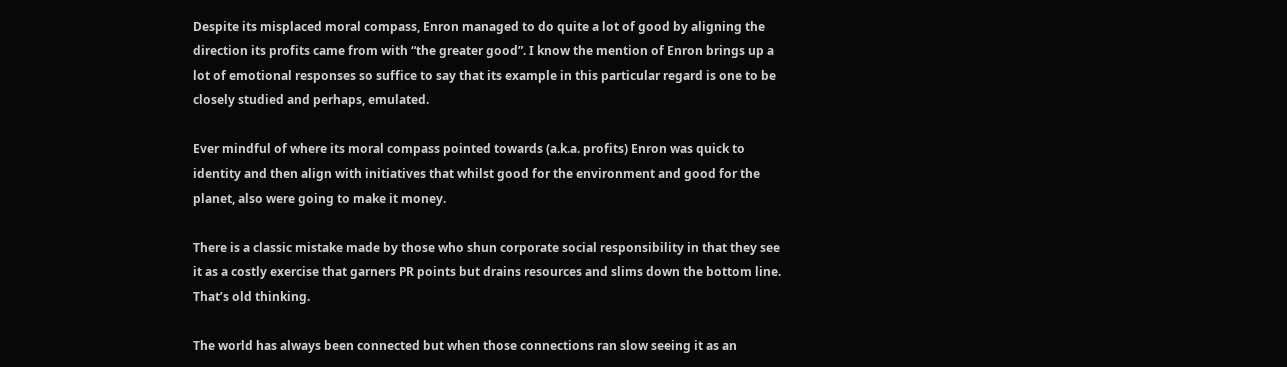Despite its misplaced moral compass, Enron managed to do quite a lot of good by aligning the direction its profits came from with “the greater good”. I know the mention of Enron brings up a lot of emotional responses so suffice to say that its example in this particular regard is one to be closely studied and perhaps, emulated.

Ever mindful of where its moral compass pointed towards (a.k.a. profits) Enron was quick to identity and then align with initiatives that whilst good for the environment and good for the planet, also were going to make it money.

There is a classic mistake made by those who shun corporate social responsibility in that they see it as a costly exercise that garners PR points but drains resources and slims down the bottom line. That’s old thinking.

The world has always been connected but when those connections ran slow seeing it as an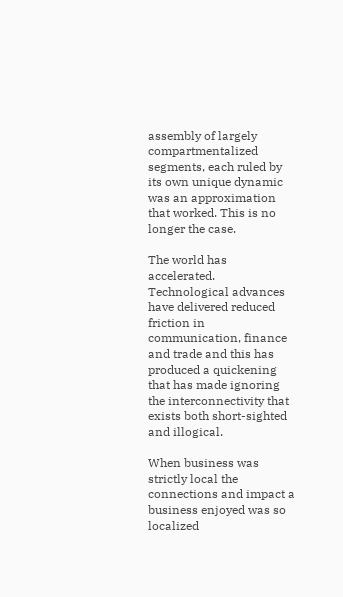assembly of largely compartmentalized segments, each ruled by its own unique dynamic was an approximation that worked. This is no longer the case.

The world has accelerated. Technological advances have delivered reduced friction in communication, finance and trade and this has produced a quickening that has made ignoring the interconnectivity that exists both short-sighted and illogical.

When business was strictly local the connections and impact a business enjoyed was so localized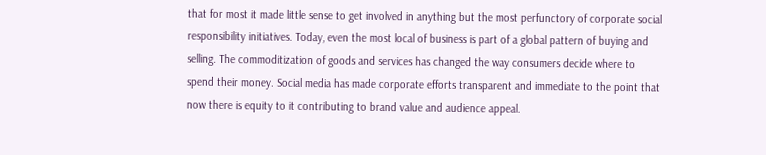that for most it made little sense to get involved in anything but the most perfunctory of corporate social responsibility initiatives. Today, even the most local of business is part of a global pattern of buying and selling. The commoditization of goods and services has changed the way consumers decide where to spend their money. Social media has made corporate efforts transparent and immediate to the point that now there is equity to it contributing to brand value and audience appeal.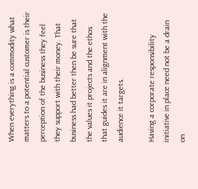When everything is a commodity what matters to a potential customer is their perception of the business they feel they support with their money. That business had better then be sure that the values it projects and the ethos that guides it are in alignment with the audience it targets.

Having a corporate responsibility initiative in place need not be a drain on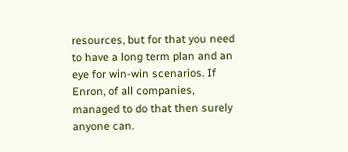resources, but for that you need to have a long term plan and an eye for win-win scenarios. If Enron, of all companies, managed to do that then surely anyone can.